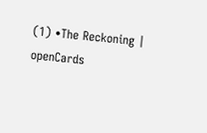(1) •The Reckoning | openCards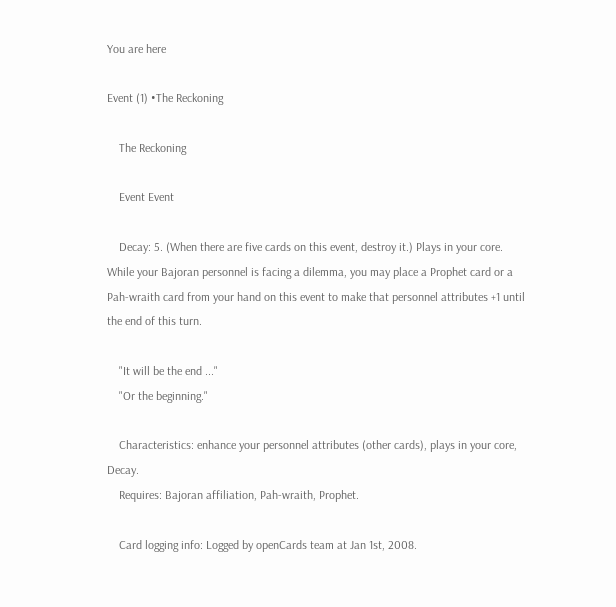You are here

Event (1) •The Reckoning

    The Reckoning

    Event Event

    Decay: 5. (When there are five cards on this event, destroy it.) Plays in your core. While your Bajoran personnel is facing a dilemma, you may place a Prophet card or a Pah-wraith card from your hand on this event to make that personnel attributes +1 until the end of this turn.

    "It will be the end ..."
    "Or the beginning."

    Characteristics: enhance your personnel attributes (other cards), plays in your core, Decay.
    Requires: Bajoran affiliation, Pah-wraith, Prophet.

    Card logging info: Logged by openCards team at Jan 1st, 2008.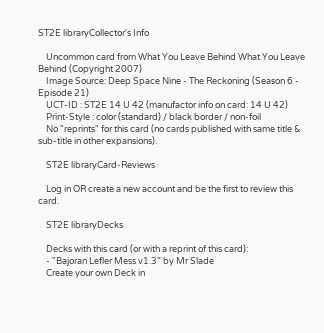ST2E libraryCollector's Info

    Uncommon card from What You Leave Behind What You Leave Behind (Copyright 2007)
    Image Source: Deep Space Nine - The Reckoning (Season 6 - Episode 21)
    UCT-ID : ST2E 14 U 42 (manufactor info on card: 14 U 42)
    Print-Style : color (standard) / black border / non-foil
    No "reprints" for this card (no cards published with same title & sub-title in other expansions).

    ST2E libraryCard-Reviews

    Log in OR create a new account and be the first to review this card.

    ST2E libraryDecks

    Decks with this card (or with a reprint of this card):
    - "Bajoran Lefler Mess v1.3" by Mr Slade
    Create your own Deck in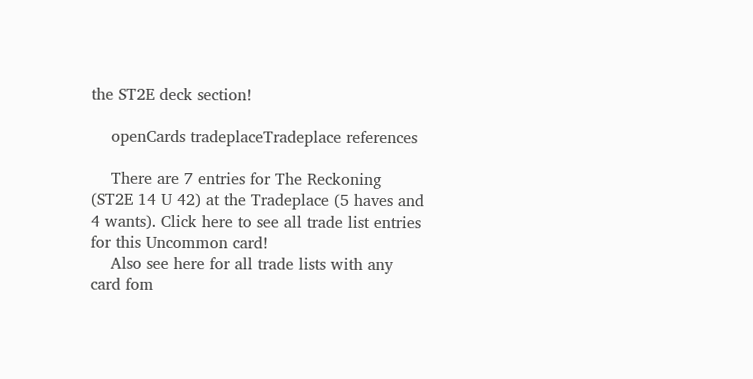the ST2E deck section!

    openCards tradeplaceTradeplace references

    There are 7 entries for The Reckoning (ST2E 14 U 42) at the Tradeplace (5 haves and 4 wants). Click here to see all trade list entries for this Uncommon card!
    Also see here for all trade lists with any card fom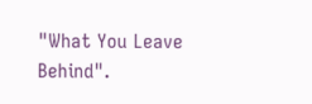"What You Leave Behind".